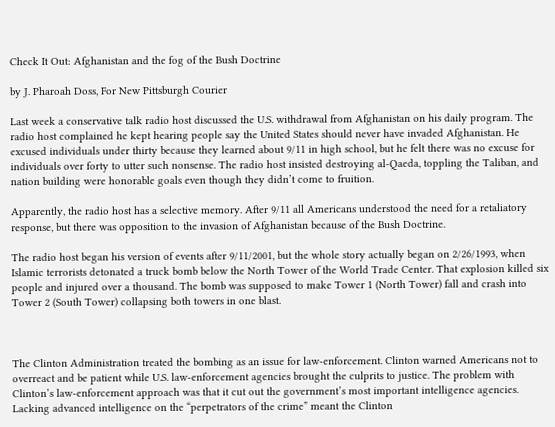Check It Out: Afghanistan and the fog of the Bush Doctrine

by J. Pharoah Doss, For New Pittsburgh Courier

Last week a conservative talk radio host discussed the U.S. withdrawal from Afghanistan on his daily program. The radio host complained he kept hearing people say the United States should never have invaded Afghanistan. He excused individuals under thirty because they learned about 9/11 in high school, but he felt there was no excuse for individuals over forty to utter such nonsense. The radio host insisted destroying al-Qaeda, toppling the Taliban, and nation building were honorable goals even though they didn’t come to fruition.

Apparently, the radio host has a selective memory. After 9/11 all Americans understood the need for a retaliatory response, but there was opposition to the invasion of Afghanistan because of the Bush Doctrine.

The radio host began his version of events after 9/11/2001, but the whole story actually began on 2/26/1993, when Islamic terrorists detonated a truck bomb below the North Tower of the World Trade Center. That explosion killed six people and injured over a thousand. The bomb was supposed to make Tower 1 (North Tower) fall and crash into Tower 2 (South Tower) collapsing both towers in one blast.



The Clinton Administration treated the bombing as an issue for law-enforcement. Clinton warned Americans not to overreact and be patient while U.S. law-enforcement agencies brought the culprits to justice. The problem with Clinton’s law-enforcement approach was that it cut out the government’s most important intelligence agencies. Lacking advanced intelligence on the “perpetrators of the crime” meant the Clinton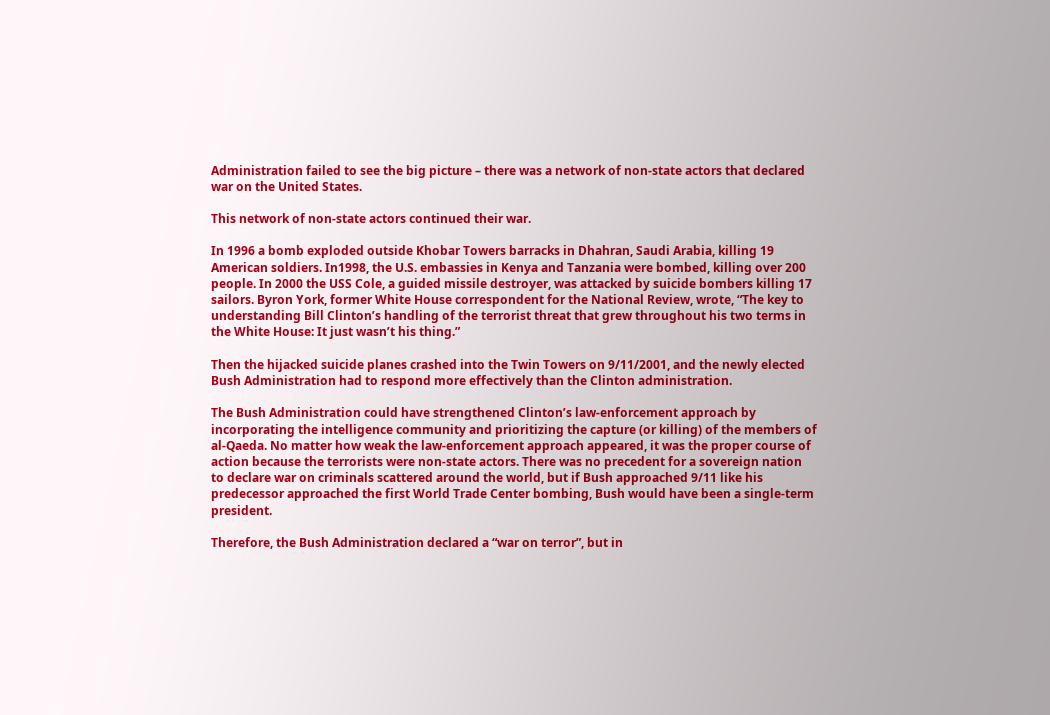Administration failed to see the big picture – there was a network of non-state actors that declared war on the United States.

This network of non-state actors continued their war.

In 1996 a bomb exploded outside Khobar Towers barracks in Dhahran, Saudi Arabia, killing 19 American soldiers. In1998, the U.S. embassies in Kenya and Tanzania were bombed, killing over 200 people. In 2000 the USS Cole, a guided missile destroyer, was attacked by suicide bombers killing 17 sailors. Byron York, former White House correspondent for the National Review, wrote, “The key to understanding Bill Clinton’s handling of the terrorist threat that grew throughout his two terms in the White House: It just wasn’t his thing.”

Then the hijacked suicide planes crashed into the Twin Towers on 9/11/2001, and the newly elected Bush Administration had to respond more effectively than the Clinton administration.

The Bush Administration could have strengthened Clinton’s law-enforcement approach by incorporating the intelligence community and prioritizing the capture (or killing) of the members of al-Qaeda. No matter how weak the law-enforcement approach appeared, it was the proper course of action because the terrorists were non-state actors. There was no precedent for a sovereign nation to declare war on criminals scattered around the world, but if Bush approached 9/11 like his predecessor approached the first World Trade Center bombing, Bush would have been a single-term president.

Therefore, the Bush Administration declared a “war on terror”, but in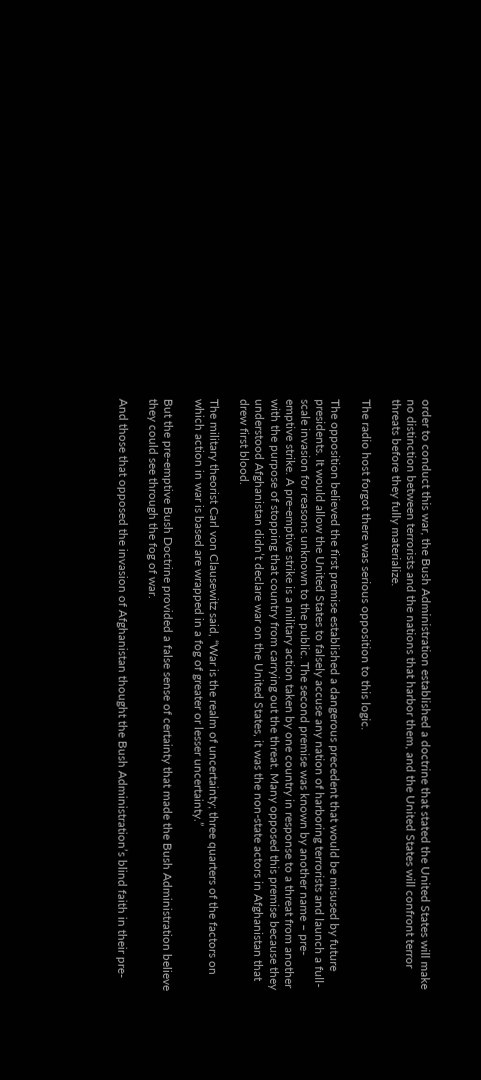order to conduct this war, the Bush Administration established a doctrine that stated the United States will make no distinction between terrorists and the nations that harbor them, and the United States will confront terror threats before they fully materialize.

The radio host forgot there was serious opposition to this logic.

The opposition believed the first premise established a dangerous precedent that would be misused by future presidents. It would allow the United States to falsely accuse any nation of harboring terrorists and launch a full-scale invasion for reasons unknown to the public. The second premise was known by another name – pre-emptive strike. A pre-emptive strike is a military action taken by one country in response to a threat from another with the purpose of stopping that country from carrying out the threat. Many opposed this premise because they understood Afghanistan didn’t declare war on the United States, it was the non-state actors in Afghanistan that drew first blood.

The military theorist Carl von Clausewitz said, “War is the realm of uncertainty; three quarters of the factors on which action in war is based are wrapped in a fog of greater or lesser uncertainty.”

But the pre-emptive Bush Doctrine provided a false sense of certainty that made the Bush Administration believe they could see through the fog of war.

And those that opposed the invasion of Afghanistan thought the Bush Administration’s blind faith in their pre-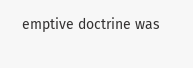emptive doctrine was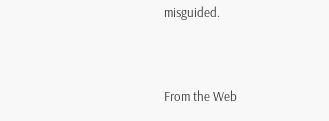misguided.



From the Web